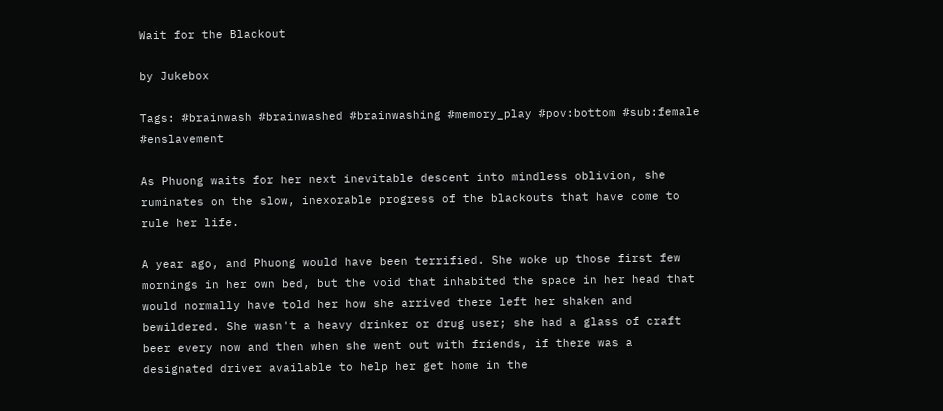Wait for the Blackout

by Jukebox

Tags: #brainwash #brainwashed #brainwashing #memory_play #pov:bottom #sub:female #enslavement

As Phuong waits for her next inevitable descent into mindless oblivion, she ruminates on the slow, inexorable progress of the blackouts that have come to rule her life.

A year ago, and Phuong would have been terrified. She woke up those first few mornings in her own bed, but the void that inhabited the space in her head that would normally have told her how she arrived there left her shaken and bewildered. She wasn't a heavy drinker or drug user; she had a glass of craft beer every now and then when she went out with friends, if there was a designated driver available to help her get home in the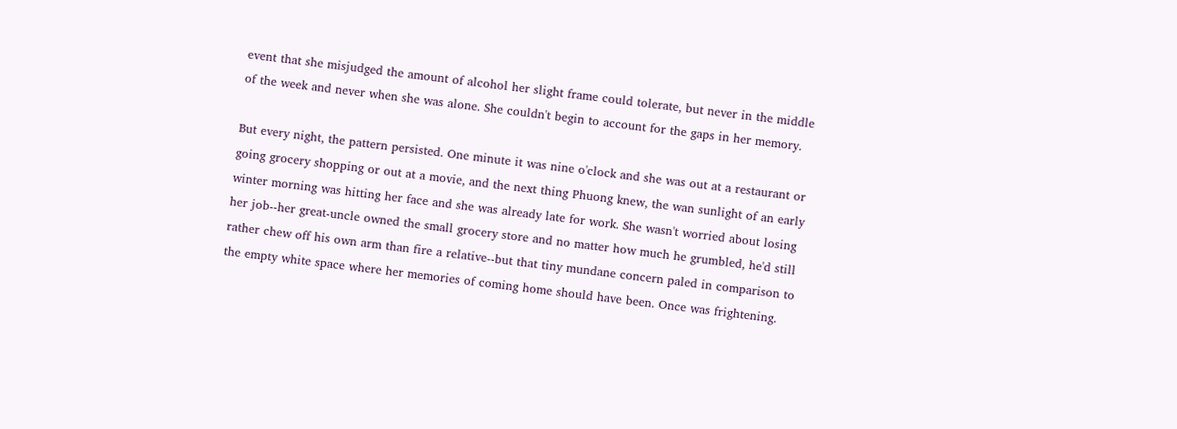event that she misjudged the amount of alcohol her slight frame could tolerate, but never in the middle of the week and never when she was alone. She couldn't begin to account for the gaps in her memory.

But every night, the pattern persisted. One minute it was nine o'clock and she was out at a restaurant or going grocery shopping or out at a movie, and the next thing Phuong knew, the wan sunlight of an early winter morning was hitting her face and she was already late for work. She wasn't worried about losing her job--her great-uncle owned the small grocery store and no matter how much he grumbled, he'd still rather chew off his own arm than fire a relative--but that tiny mundane concern paled in comparison to the empty white space where her memories of coming home should have been. Once was frightening.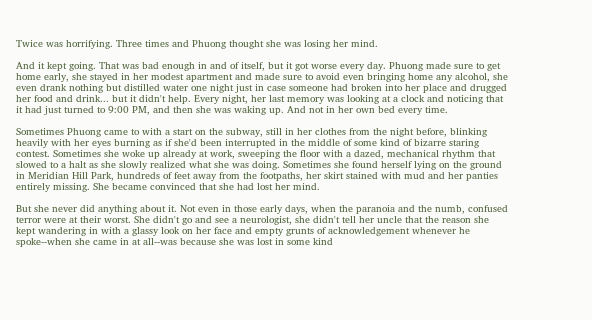Twice was horrifying. Three times and Phuong thought she was losing her mind.

And it kept going. That was bad enough in and of itself, but it got worse every day. Phuong made sure to get home early, she stayed in her modest apartment and made sure to avoid even bringing home any alcohol, she even drank nothing but distilled water one night just in case someone had broken into her place and drugged her food and drink... but it didn't help. Every night, her last memory was looking at a clock and noticing that it had just turned to 9:00 PM, and then she was waking up. And not in her own bed every time.

Sometimes Phuong came to with a start on the subway, still in her clothes from the night before, blinking heavily with her eyes burning as if she'd been interrupted in the middle of some kind of bizarre staring contest. Sometimes she woke up already at work, sweeping the floor with a dazed, mechanical rhythm that slowed to a halt as she slowly realized what she was doing. Sometimes she found herself lying on the ground in Meridian Hill Park, hundreds of feet away from the footpaths, her skirt stained with mud and her panties entirely missing. She became convinced that she had lost her mind.

But she never did anything about it. Not even in those early days, when the paranoia and the numb, confused terror were at their worst. She didn't go and see a neurologist, she didn't tell her uncle that the reason she kept wandering in with a glassy look on her face and empty grunts of acknowledgement whenever he spoke--when she came in at all--was because she was lost in some kind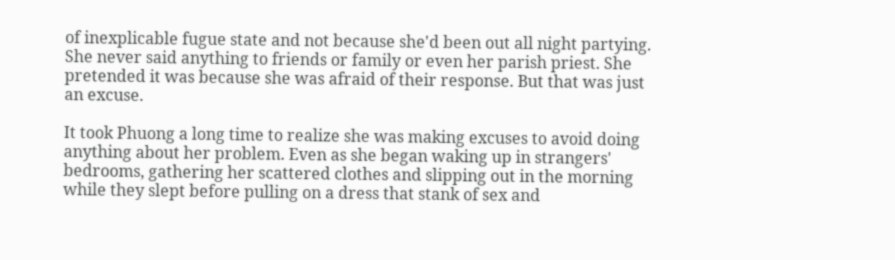of inexplicable fugue state and not because she'd been out all night partying. She never said anything to friends or family or even her parish priest. She pretended it was because she was afraid of their response. But that was just an excuse.

It took Phuong a long time to realize she was making excuses to avoid doing anything about her problem. Even as she began waking up in strangers' bedrooms, gathering her scattered clothes and slipping out in the morning while they slept before pulling on a dress that stank of sex and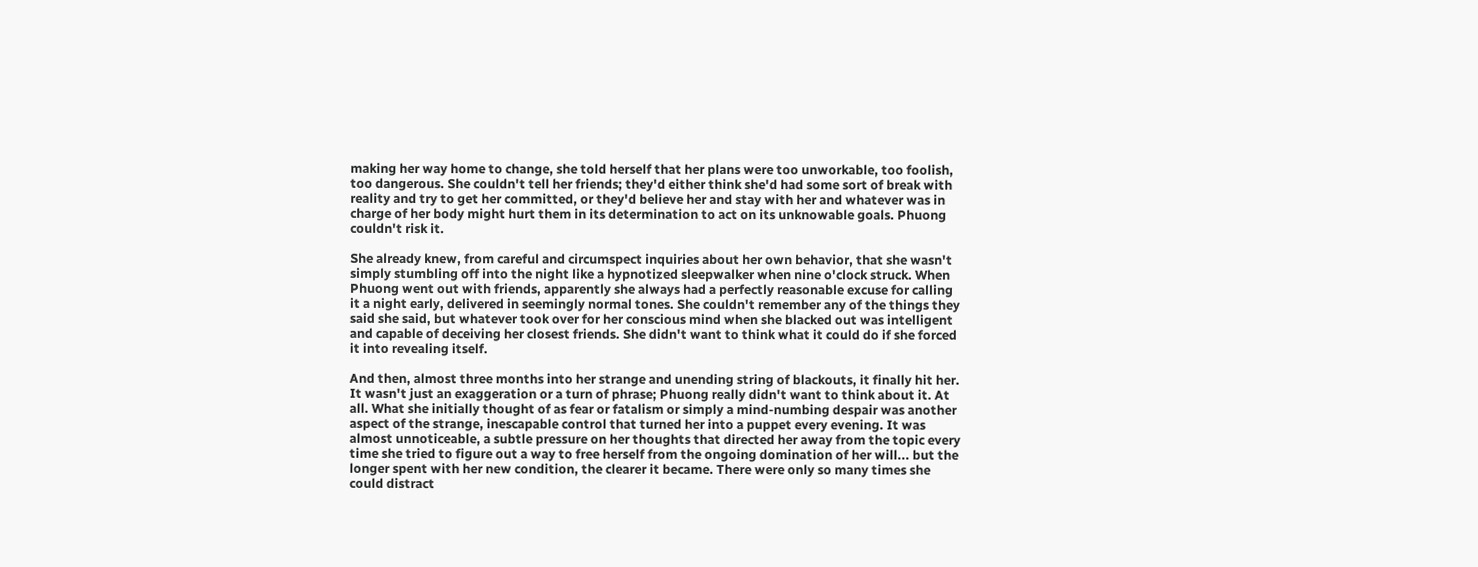making her way home to change, she told herself that her plans were too unworkable, too foolish, too dangerous. She couldn't tell her friends; they'd either think she'd had some sort of break with reality and try to get her committed, or they'd believe her and stay with her and whatever was in charge of her body might hurt them in its determination to act on its unknowable goals. Phuong couldn't risk it.

She already knew, from careful and circumspect inquiries about her own behavior, that she wasn't simply stumbling off into the night like a hypnotized sleepwalker when nine o'clock struck. When Phuong went out with friends, apparently she always had a perfectly reasonable excuse for calling it a night early, delivered in seemingly normal tones. She couldn't remember any of the things they said she said, but whatever took over for her conscious mind when she blacked out was intelligent and capable of deceiving her closest friends. She didn't want to think what it could do if she forced it into revealing itself.

And then, almost three months into her strange and unending string of blackouts, it finally hit her. It wasn't just an exaggeration or a turn of phrase; Phuong really didn't want to think about it. At all. What she initially thought of as fear or fatalism or simply a mind-numbing despair was another aspect of the strange, inescapable control that turned her into a puppet every evening. It was almost unnoticeable, a subtle pressure on her thoughts that directed her away from the topic every time she tried to figure out a way to free herself from the ongoing domination of her will... but the longer spent with her new condition, the clearer it became. There were only so many times she could distract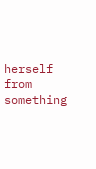herself from something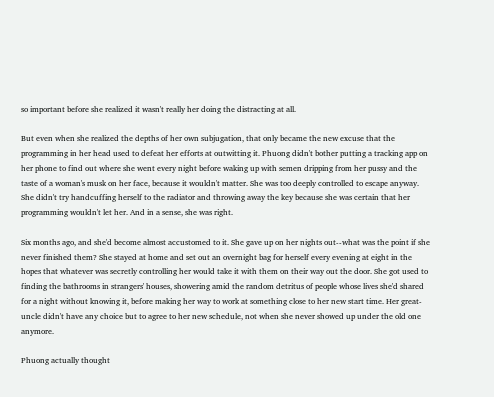so important before she realized it wasn't really her doing the distracting at all.

But even when she realized the depths of her own subjugation, that only became the new excuse that the programming in her head used to defeat her efforts at outwitting it. Phuong didn't bother putting a tracking app on her phone to find out where she went every night before waking up with semen dripping from her pussy and the taste of a woman's musk on her face, because it wouldn't matter. She was too deeply controlled to escape anyway. She didn't try handcuffing herself to the radiator and throwing away the key because she was certain that her programming wouldn't let her. And in a sense, she was right.

Six months ago, and she'd become almost accustomed to it. She gave up on her nights out--what was the point if she never finished them? She stayed at home and set out an overnight bag for herself every evening at eight in the hopes that whatever was secretly controlling her would take it with them on their way out the door. She got used to finding the bathrooms in strangers' houses, showering amid the random detritus of people whose lives she'd shared for a night without knowing it, before making her way to work at something close to her new start time. Her great-uncle didn't have any choice but to agree to her new schedule, not when she never showed up under the old one anymore.

Phuong actually thought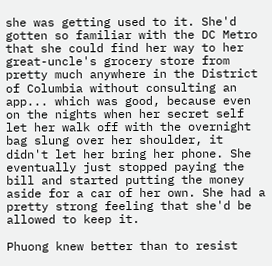she was getting used to it. She'd gotten so familiar with the DC Metro that she could find her way to her great-uncle's grocery store from pretty much anywhere in the District of Columbia without consulting an app... which was good, because even on the nights when her secret self let her walk off with the overnight bag slung over her shoulder, it didn't let her bring her phone. She eventually just stopped paying the bill and started putting the money aside for a car of her own. She had a pretty strong feeling that she'd be allowed to keep it.

Phuong knew better than to resist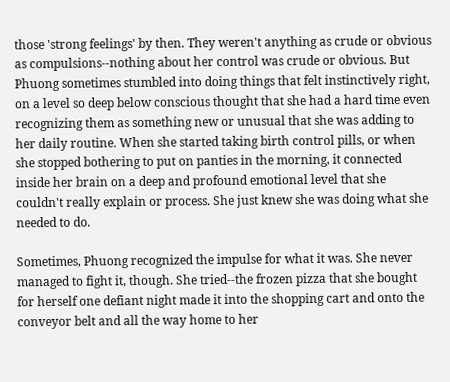those 'strong feelings' by then. They weren't anything as crude or obvious as compulsions--nothing about her control was crude or obvious. But Phuong sometimes stumbled into doing things that felt instinctively right, on a level so deep below conscious thought that she had a hard time even recognizing them as something new or unusual that she was adding to her daily routine. When she started taking birth control pills, or when she stopped bothering to put on panties in the morning, it connected inside her brain on a deep and profound emotional level that she couldn't really explain or process. She just knew she was doing what she needed to do.

Sometimes, Phuong recognized the impulse for what it was. She never managed to fight it, though. She tried--the frozen pizza that she bought for herself one defiant night made it into the shopping cart and onto the conveyor belt and all the way home to her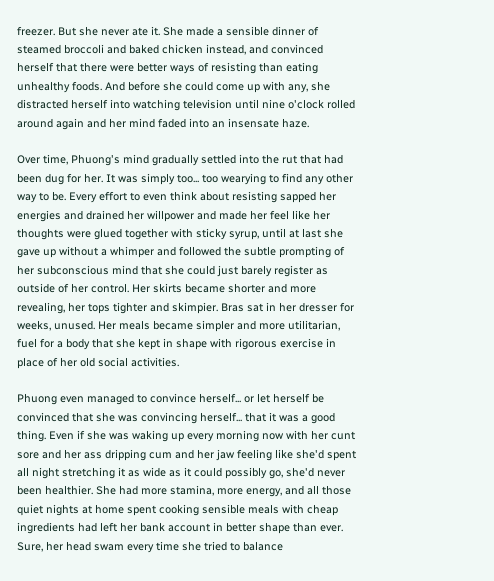freezer. But she never ate it. She made a sensible dinner of steamed broccoli and baked chicken instead, and convinced herself that there were better ways of resisting than eating unhealthy foods. And before she could come up with any, she distracted herself into watching television until nine o'clock rolled around again and her mind faded into an insensate haze.

Over time, Phuong's mind gradually settled into the rut that had been dug for her. It was simply too... too wearying to find any other way to be. Every effort to even think about resisting sapped her energies and drained her willpower and made her feel like her thoughts were glued together with sticky syrup, until at last she gave up without a whimper and followed the subtle prompting of her subconscious mind that she could just barely register as outside of her control. Her skirts became shorter and more revealing, her tops tighter and skimpier. Bras sat in her dresser for weeks, unused. Her meals became simpler and more utilitarian, fuel for a body that she kept in shape with rigorous exercise in place of her old social activities.

Phuong even managed to convince herself... or let herself be convinced that she was convincing herself... that it was a good thing. Even if she was waking up every morning now with her cunt sore and her ass dripping cum and her jaw feeling like she'd spent all night stretching it as wide as it could possibly go, she'd never been healthier. She had more stamina, more energy, and all those quiet nights at home spent cooking sensible meals with cheap ingredients had left her bank account in better shape than ever. Sure, her head swam every time she tried to balance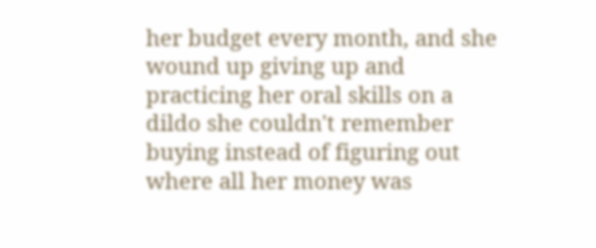her budget every month, and she wound up giving up and practicing her oral skills on a dildo she couldn't remember buying instead of figuring out where all her money was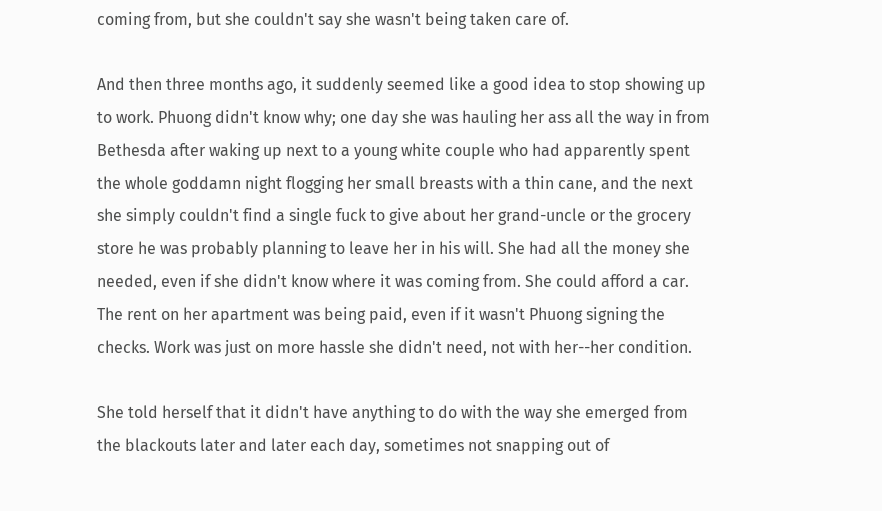coming from, but she couldn't say she wasn't being taken care of.

And then three months ago, it suddenly seemed like a good idea to stop showing up to work. Phuong didn't know why; one day she was hauling her ass all the way in from Bethesda after waking up next to a young white couple who had apparently spent the whole goddamn night flogging her small breasts with a thin cane, and the next she simply couldn't find a single fuck to give about her grand-uncle or the grocery store he was probably planning to leave her in his will. She had all the money she needed, even if she didn't know where it was coming from. She could afford a car. The rent on her apartment was being paid, even if it wasn't Phuong signing the checks. Work was just on more hassle she didn't need, not with her--her condition.

She told herself that it didn't have anything to do with the way she emerged from the blackouts later and later each day, sometimes not snapping out of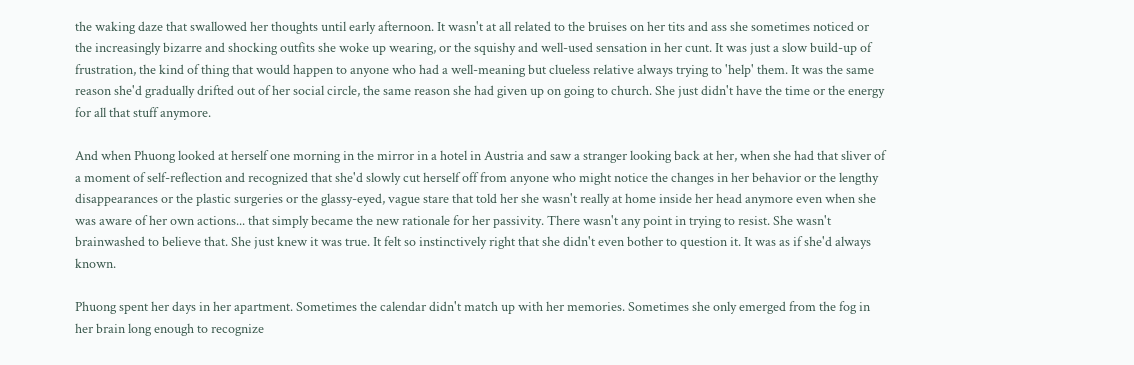the waking daze that swallowed her thoughts until early afternoon. It wasn't at all related to the bruises on her tits and ass she sometimes noticed or the increasingly bizarre and shocking outfits she woke up wearing, or the squishy and well-used sensation in her cunt. It was just a slow build-up of frustration, the kind of thing that would happen to anyone who had a well-meaning but clueless relative always trying to 'help' them. It was the same reason she'd gradually drifted out of her social circle, the same reason she had given up on going to church. She just didn't have the time or the energy for all that stuff anymore.

And when Phuong looked at herself one morning in the mirror in a hotel in Austria and saw a stranger looking back at her, when she had that sliver of a moment of self-reflection and recognized that she'd slowly cut herself off from anyone who might notice the changes in her behavior or the lengthy disappearances or the plastic surgeries or the glassy-eyed, vague stare that told her she wasn't really at home inside her head anymore even when she was aware of her own actions... that simply became the new rationale for her passivity. There wasn't any point in trying to resist. She wasn't brainwashed to believe that. She just knew it was true. It felt so instinctively right that she didn't even bother to question it. It was as if she'd always known.

Phuong spent her days in her apartment. Sometimes the calendar didn't match up with her memories. Sometimes she only emerged from the fog in her brain long enough to recognize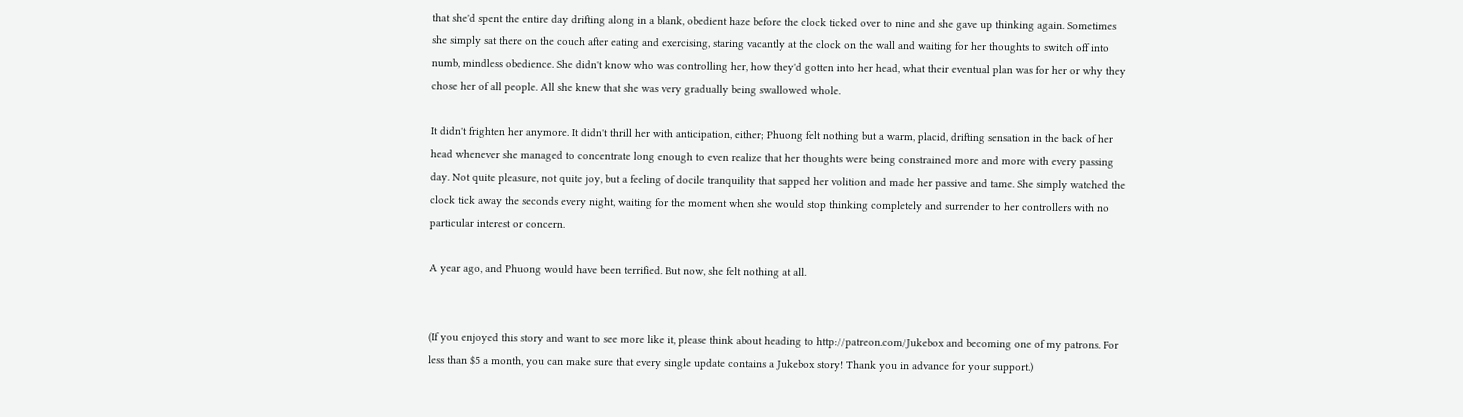that she'd spent the entire day drifting along in a blank, obedient haze before the clock ticked over to nine and she gave up thinking again. Sometimes she simply sat there on the couch after eating and exercising, staring vacantly at the clock on the wall and waiting for her thoughts to switch off into numb, mindless obedience. She didn't know who was controlling her, how they'd gotten into her head, what their eventual plan was for her or why they chose her of all people. All she knew that she was very gradually being swallowed whole.

It didn't frighten her anymore. It didn't thrill her with anticipation, either; Phuong felt nothing but a warm, placid, drifting sensation in the back of her head whenever she managed to concentrate long enough to even realize that her thoughts were being constrained more and more with every passing day. Not quite pleasure, not quite joy, but a feeling of docile tranquility that sapped her volition and made her passive and tame. She simply watched the clock tick away the seconds every night, waiting for the moment when she would stop thinking completely and surrender to her controllers with no particular interest or concern.

A year ago, and Phuong would have been terrified. But now, she felt nothing at all.


(If you enjoyed this story and want to see more like it, please think about heading to http://patreon.com/Jukebox and becoming one of my patrons. For less than $5 a month, you can make sure that every single update contains a Jukebox story! Thank you in advance for your support.)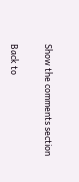Show the comments section

Back to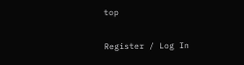top

Register / Log In